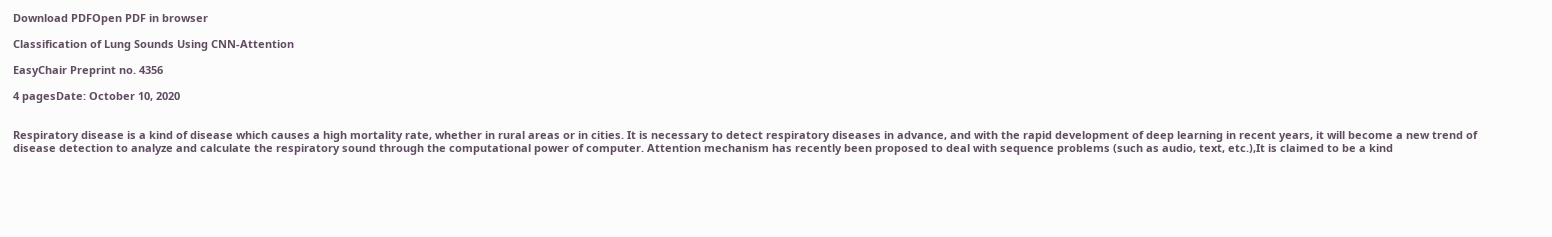Download PDFOpen PDF in browser

Classification of Lung Sounds Using CNN-Attention

EasyChair Preprint no. 4356

4 pagesDate: October 10, 2020


Respiratory disease is a kind of disease which causes a high mortality rate, whether in rural areas or in cities. It is necessary to detect respiratory diseases in advance, and with the rapid development of deep learning in recent years, it will become a new trend of disease detection to analyze and calculate the respiratory sound through the computational power of computer. Attention mechanism has recently been proposed to deal with sequence problems (such as audio, text, etc.),It is claimed to be a kind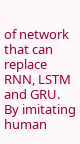of network that can replace RNN, LSTM and GRU. By imitating human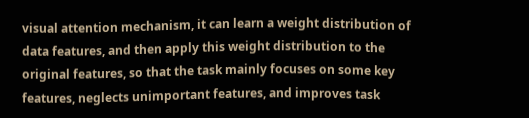visual attention mechanism, it can learn a weight distribution of data features, and then apply this weight distribution to the original features, so that the task mainly focuses on some key features, neglects unimportant features, and improves task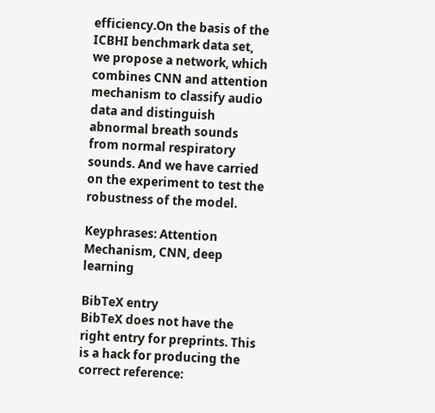efficiency.On the basis of the ICBHI benchmark data set, we propose a network, which combines CNN and attention mechanism to classify audio data and distinguish abnormal breath sounds from normal respiratory sounds. And we have carried on the experiment to test the robustness of the model.

Keyphrases: Attention Mechanism, CNN, deep learning

BibTeX entry
BibTeX does not have the right entry for preprints. This is a hack for producing the correct reference: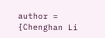author = {Chenghan Li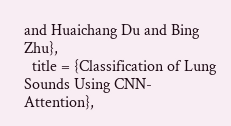and Huaichang Du and Bing Zhu},
  title = {Classification of Lung Sounds Using CNN-Attention},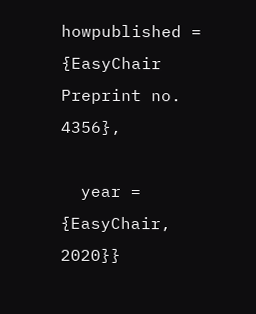howpublished = {EasyChair Preprint no. 4356},

  year = {EasyChair, 2020}}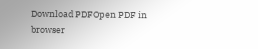Download PDFOpen PDF in browser